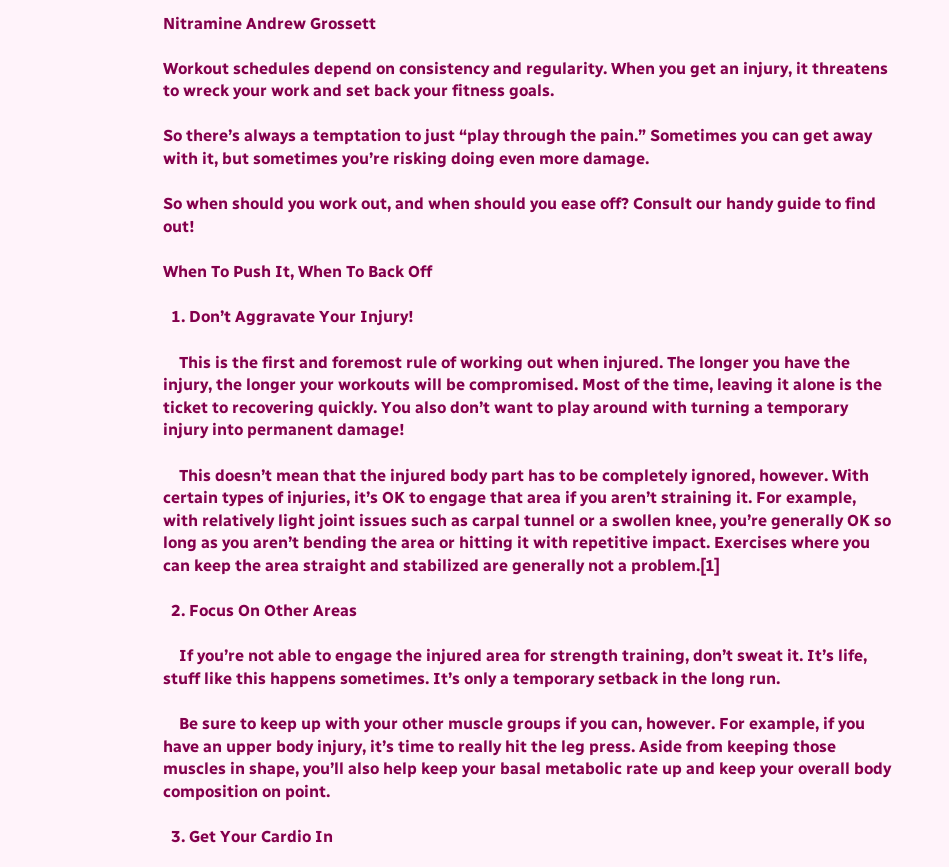Nitramine Andrew Grossett

Workout schedules depend on consistency and regularity. When you get an injury, it threatens to wreck your work and set back your fitness goals.

So there’s always a temptation to just “play through the pain.” Sometimes you can get away with it, but sometimes you’re risking doing even more damage.

So when should you work out, and when should you ease off? Consult our handy guide to find out!

When To Push It, When To Back Off

  1. Don’t Aggravate Your Injury!

    This is the first and foremost rule of working out when injured. The longer you have the injury, the longer your workouts will be compromised. Most of the time, leaving it alone is the ticket to recovering quickly. You also don’t want to play around with turning a temporary injury into permanent damage!

    This doesn’t mean that the injured body part has to be completely ignored, however. With certain types of injuries, it’s OK to engage that area if you aren’t straining it. For example, with relatively light joint issues such as carpal tunnel or a swollen knee, you’re generally OK so long as you aren’t bending the area or hitting it with repetitive impact. Exercises where you can keep the area straight and stabilized are generally not a problem.[1]

  2. Focus On Other Areas

    If you’re not able to engage the injured area for strength training, don’t sweat it. It’s life, stuff like this happens sometimes. It’s only a temporary setback in the long run.

    Be sure to keep up with your other muscle groups if you can, however. For example, if you have an upper body injury, it’s time to really hit the leg press. Aside from keeping those muscles in shape, you’ll also help keep your basal metabolic rate up and keep your overall body composition on point.

  3. Get Your Cardio In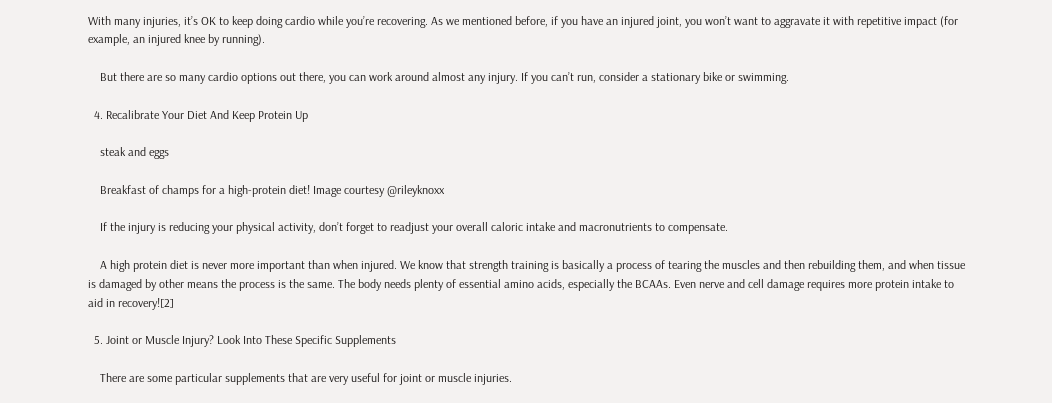With many injuries, it’s OK to keep doing cardio while you’re recovering. As we mentioned before, if you have an injured joint, you won’t want to aggravate it with repetitive impact (for example, an injured knee by running).

    But there are so many cardio options out there, you can work around almost any injury. If you can’t run, consider a stationary bike or swimming.

  4. Recalibrate Your Diet And Keep Protein Up

    steak and eggs

    Breakfast of champs for a high-protein diet! Image courtesy @rileyknoxx

    If the injury is reducing your physical activity, don’t forget to readjust your overall caloric intake and macronutrients to compensate.

    A high protein diet is never more important than when injured. We know that strength training is basically a process of tearing the muscles and then rebuilding them, and when tissue is damaged by other means the process is the same. The body needs plenty of essential amino acids, especially the BCAAs. Even nerve and cell damage requires more protein intake to aid in recovery![2]

  5. Joint or Muscle Injury? Look Into These Specific Supplements

    There are some particular supplements that are very useful for joint or muscle injuries.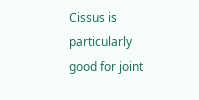Cissus is particularly good for joint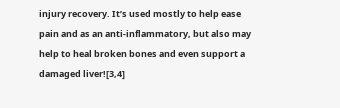injury recovery. It’s used mostly to help ease pain and as an anti-inflammatory, but also may help to heal broken bones and even support a damaged liver![3,4]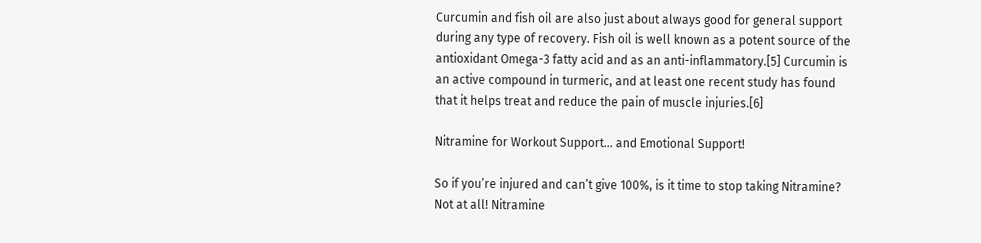Curcumin and fish oil are also just about always good for general support during any type of recovery. Fish oil is well known as a potent source of the antioxidant Omega-3 fatty acid and as an anti-inflammatory.[5] Curcumin is an active compound in turmeric, and at least one recent study has found that it helps treat and reduce the pain of muscle injuries.[6]

Nitramine for Workout Support… and Emotional Support!

So if you’re injured and can’t give 100%, is it time to stop taking Nitramine? Not at all! Nitramine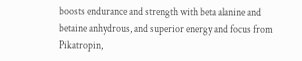boosts endurance and strength with beta alanine and betaine anhydrous, and superior energy and focus from Pikatropin,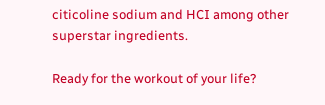citicoline sodium and HCI among other superstar ingredients.

Ready for the workout of your life?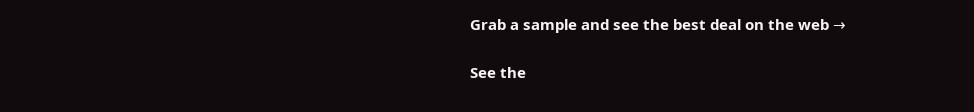Grab a sample and see the best deal on the web →

See the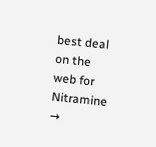best deal on the web for Nitramine →